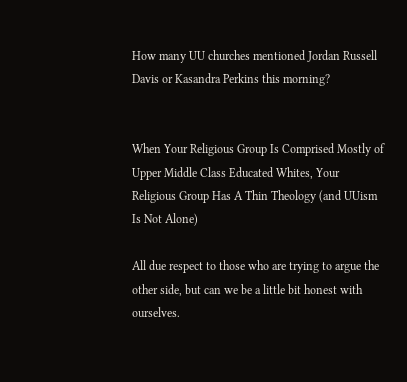How many UU churches mentioned Jordan Russell Davis or Kasandra Perkins this morning?


When Your Religious Group Is Comprised Mostly of Upper Middle Class Educated Whites, Your Religious Group Has A Thin Theology (and UUism Is Not Alone)

All due respect to those who are trying to argue the other side, but can we be a little bit honest with ourselves.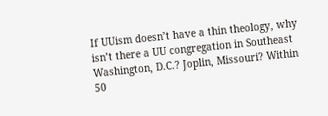If UUism doesn’t have a thin theology, why isn’t there a UU congregation in Southeast Washington, D.C.? Joplin, Missouri? Within 50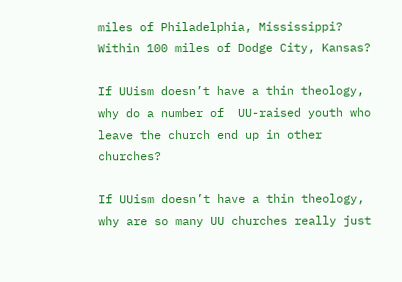miles of Philadelphia, Mississippi? Within 100 miles of Dodge City, Kansas?

If UUism doesn’t have a thin theology, why do a number of  UU-raised youth who leave the church end up in other churches?

If UUism doesn’t have a thin theology, why are so many UU churches really just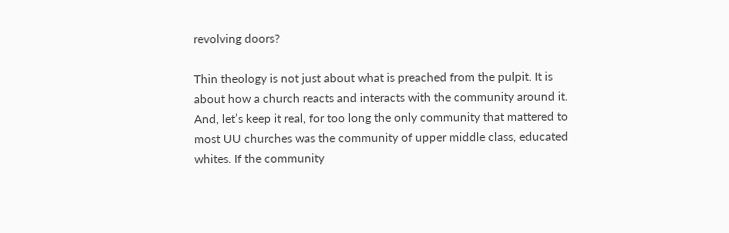revolving doors?

Thin theology is not just about what is preached from the pulpit. It is about how a church reacts and interacts with the community around it. And, let’s keep it real, for too long the only community that mattered to most UU churches was the community of upper middle class, educated whites. If the community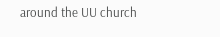around the UU church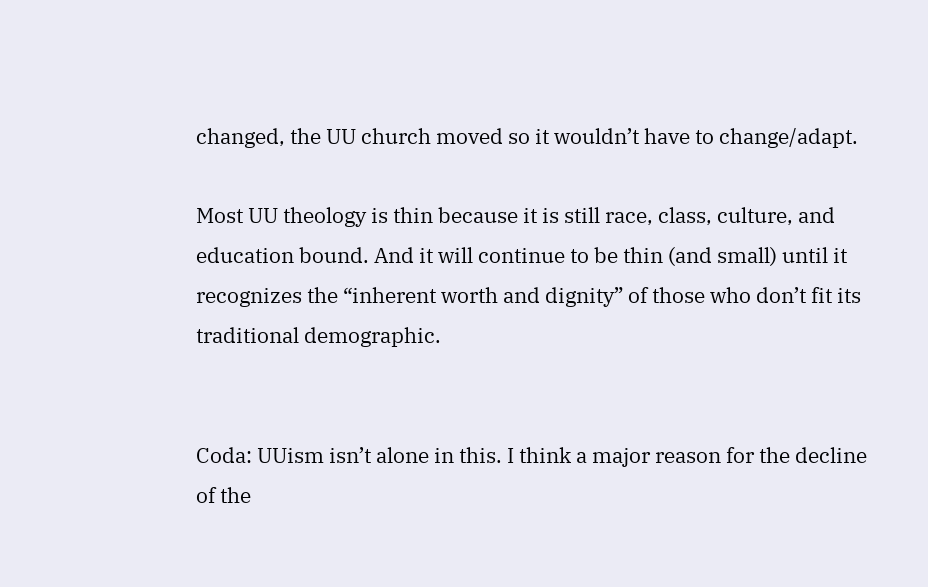changed, the UU church moved so it wouldn’t have to change/adapt.

Most UU theology is thin because it is still race, class, culture, and education bound. And it will continue to be thin (and small) until it recognizes the “inherent worth and dignity” of those who don’t fit its traditional demographic.


Coda: UUism isn’t alone in this. I think a major reason for the decline of the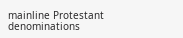mainline Protestant denominations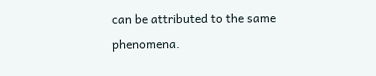can be attributed to the same phenomena.